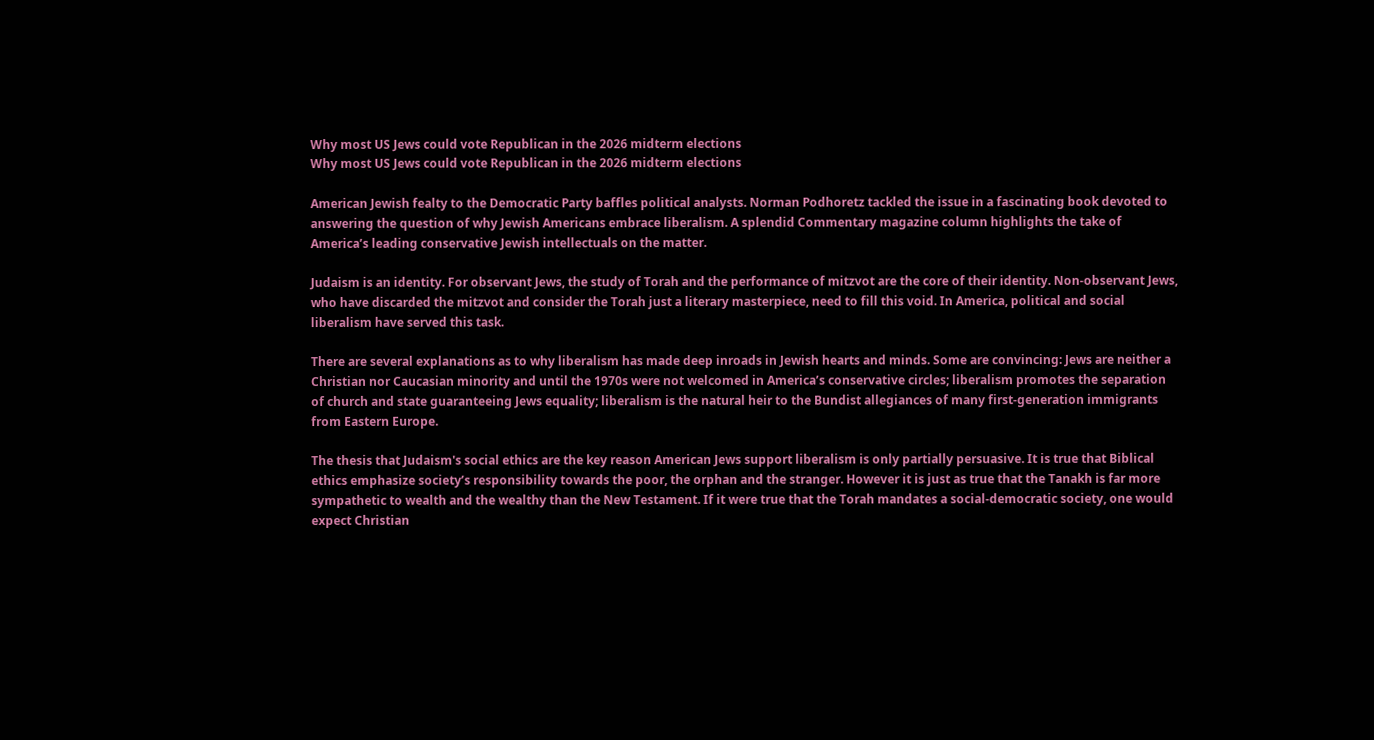Why most US Jews could vote Republican in the 2026 midterm elections
Why most US Jews could vote Republican in the 2026 midterm elections

American Jewish fealty to the Democratic Party baffles political analysts. Norman Podhoretz tackled the issue in a fascinating book devoted to answering the question of why Jewish Americans embrace liberalism. A splendid Commentary magazine column highlights the take of America’s leading conservative Jewish intellectuals on the matter.

Judaism is an identity. For observant Jews, the study of Torah and the performance of mitzvot are the core of their identity. Non-observant Jews, who have discarded the mitzvot and consider the Torah just a literary masterpiece, need to fill this void. In America, political and social liberalism have served this task.

There are several explanations as to why liberalism has made deep inroads in Jewish hearts and minds. Some are convincing: Jews are neither a Christian nor Caucasian minority and until the 1970s were not welcomed in America’s conservative circles; liberalism promotes the separation of church and state guaranteeing Jews equality; liberalism is the natural heir to the Bundist allegiances of many first-generation immigrants from Eastern Europe.

The thesis that Judaism's social ethics are the key reason American Jews support liberalism is only partially persuasive. It is true that Biblical ethics emphasize society’s responsibility towards the poor, the orphan and the stranger. However it is just as true that the Tanakh is far more sympathetic to wealth and the wealthy than the New Testament. If it were true that the Torah mandates a social-democratic society, one would expect Christian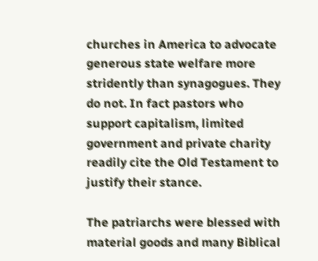churches in America to advocate generous state welfare more stridently than synagogues. They do not. In fact pastors who support capitalism, limited government and private charity readily cite the Old Testament to justify their stance.

The patriarchs were blessed with material goods and many Biblical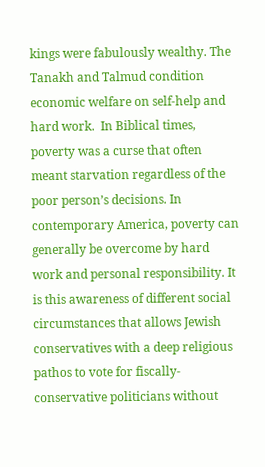kings were fabulously wealthy. The Tanakh and Talmud condition economic welfare on self-help and hard work.  In Biblical times, poverty was a curse that often meant starvation regardless of the poor person’s decisions. In contemporary America, poverty can generally be overcome by hard work and personal responsibility. It is this awareness of different social circumstances that allows Jewish conservatives with a deep religious pathos to vote for fiscally-conservative politicians without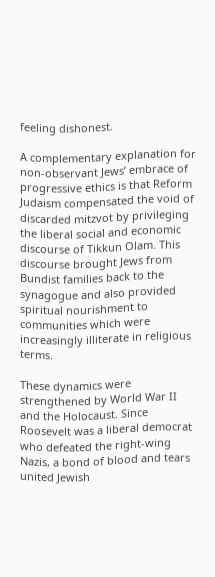feeling dishonest.

A complementary explanation for non-observant Jews’ embrace of progressive ethics is that Reform Judaism compensated the void of discarded mitzvot by privileging the liberal social and economic discourse of Tikkun Olam. This discourse brought Jews from Bundist families back to the synagogue and also provided spiritual nourishment to communities which were increasingly illiterate in religious terms.

These dynamics were strengthened by World War II and the Holocaust. Since Roosevelt was a liberal democrat who defeated the right-wing Nazis, a bond of blood and tears united Jewish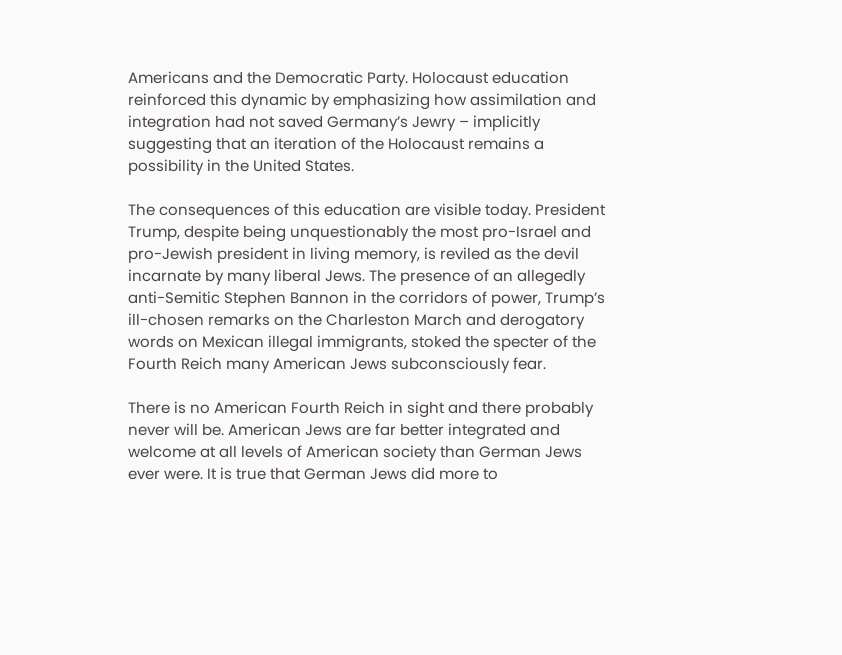Americans and the Democratic Party. Holocaust education reinforced this dynamic by emphasizing how assimilation and integration had not saved Germany’s Jewry – implicitly suggesting that an iteration of the Holocaust remains a possibility in the United States.

The consequences of this education are visible today. President Trump, despite being unquestionably the most pro-Israel and pro-Jewish president in living memory, is reviled as the devil incarnate by many liberal Jews. The presence of an allegedly anti-Semitic Stephen Bannon in the corridors of power, Trump’s ill-chosen remarks on the Charleston March and derogatory words on Mexican illegal immigrants, stoked the specter of the Fourth Reich many American Jews subconsciously fear.

There is no American Fourth Reich in sight and there probably never will be. American Jews are far better integrated and welcome at all levels of American society than German Jews ever were. It is true that German Jews did more to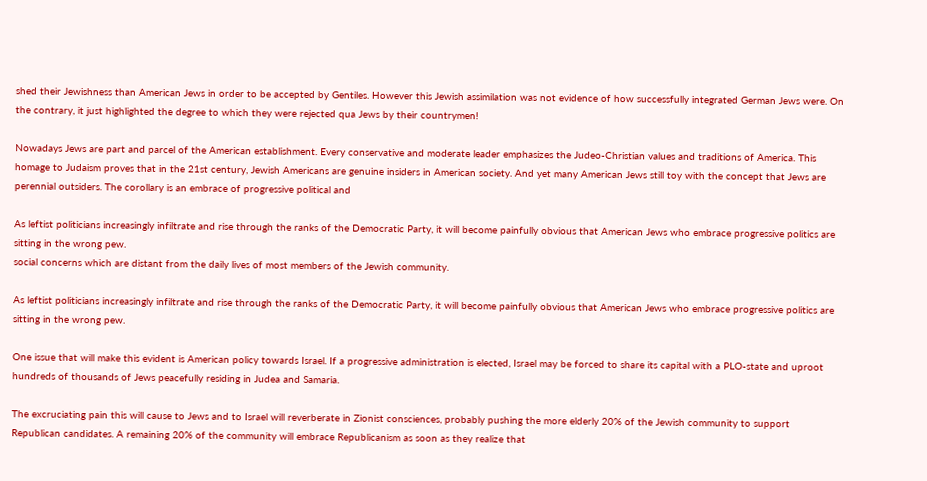shed their Jewishness than American Jews in order to be accepted by Gentiles. However this Jewish assimilation was not evidence of how successfully integrated German Jews were. On the contrary, it just highlighted the degree to which they were rejected qua Jews by their countrymen!

Nowadays Jews are part and parcel of the American establishment. Every conservative and moderate leader emphasizes the Judeo-Christian values and traditions of America. This homage to Judaism proves that in the 21st century, Jewish Americans are genuine insiders in American society. And yet many American Jews still toy with the concept that Jews are perennial outsiders. The corollary is an embrace of progressive political and

As leftist politicians increasingly infiltrate and rise through the ranks of the Democratic Party, it will become painfully obvious that American Jews who embrace progressive politics are sitting in the wrong pew.
social concerns which are distant from the daily lives of most members of the Jewish community.

As leftist politicians increasingly infiltrate and rise through the ranks of the Democratic Party, it will become painfully obvious that American Jews who embrace progressive politics are sitting in the wrong pew.

One issue that will make this evident is American policy towards Israel. If a progressive administration is elected, Israel may be forced to share its capital with a PLO-state and uproot hundreds of thousands of Jews peacefully residing in Judea and Samaria.

The excruciating pain this will cause to Jews and to Israel will reverberate in Zionist consciences, probably pushing the more elderly 20% of the Jewish community to support Republican candidates. A remaining 20% of the community will embrace Republicanism as soon as they realize that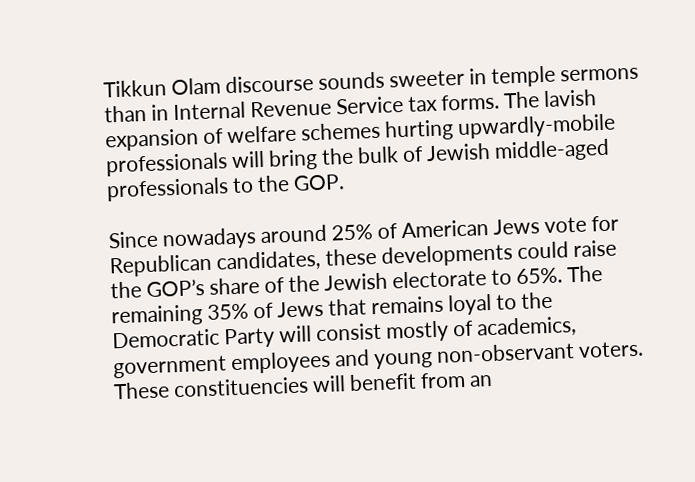Tikkun Olam discourse sounds sweeter in temple sermons than in Internal Revenue Service tax forms. The lavish expansion of welfare schemes hurting upwardly-mobile professionals will bring the bulk of Jewish middle-aged professionals to the GOP.

Since nowadays around 25% of American Jews vote for Republican candidates, these developments could raise the GOP’s share of the Jewish electorate to 65%. The remaining 35% of Jews that remains loyal to the Democratic Party will consist mostly of academics, government employees and young non-observant voters. These constituencies will benefit from an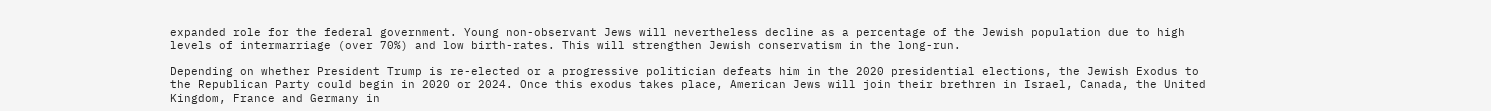expanded role for the federal government. Young non-observant Jews will nevertheless decline as a percentage of the Jewish population due to high levels of intermarriage (over 70%) and low birth-rates. This will strengthen Jewish conservatism in the long-run.

Depending on whether President Trump is re-elected or a progressive politician defeats him in the 2020 presidential elections, the Jewish Exodus to the Republican Party could begin in 2020 or 2024. Once this exodus takes place, American Jews will join their brethren in Israel, Canada, the United Kingdom, France and Germany in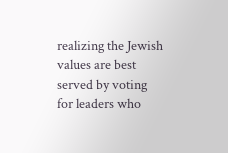realizing the Jewish values are best served by voting for leaders who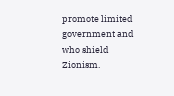promote limited government and who shield Zionism.